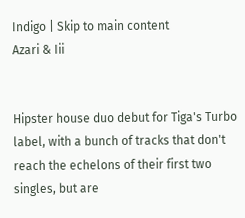Indigo | Skip to main content
Azari & Iii


Hipster house duo debut for Tiga's Turbo label, with a bunch of tracks that don't reach the echelons of their first two singles, but are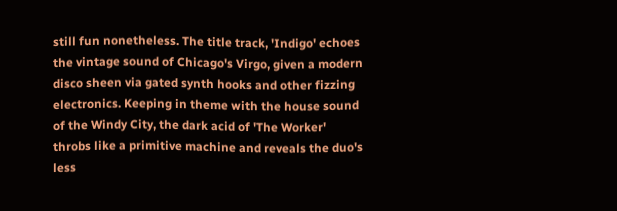still fun nonetheless. The title track, 'Indigo' echoes the vintage sound of Chicago's Virgo, given a modern disco sheen via gated synth hooks and other fizzing electronics. Keeping in theme with the house sound of the Windy City, the dark acid of 'The Worker' throbs like a primitive machine and reveals the duo's less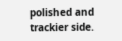polished and trackier side.